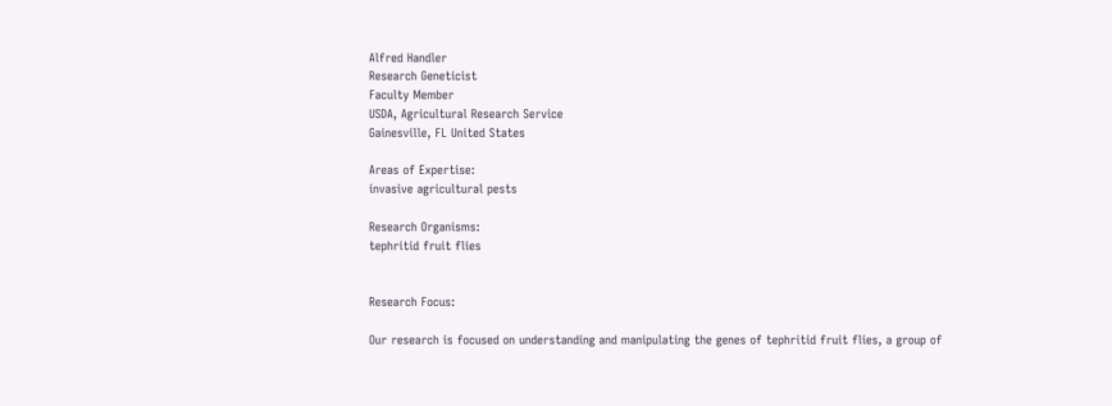Alfred Handler
Research Geneticist
Faculty Member
USDA, Agricultural Research Service
Gainesville, FL United States

Areas of Expertise:
invasive agricultural pests

Research Organisms:
tephritid fruit flies


Research Focus:

Our research is focused on understanding and manipulating the genes of tephritid fruit flies, a group of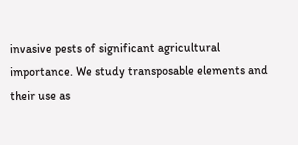invasive pests of significant agricultural importance. We study transposable elements and their use as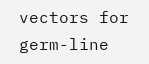vectors for germ-line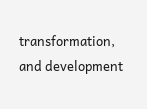transformation, and development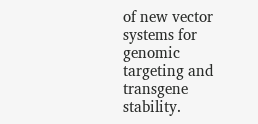of new vector systems for genomic targeting and transgene stability.